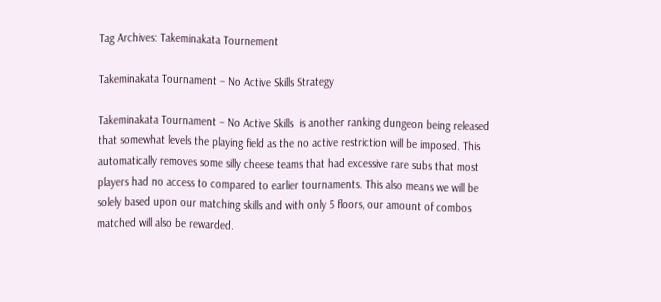Tag Archives: Takeminakata Tournement

Takeminakata Tournament – No Active Skills Strategy

Takeminakata Tournament – No Active Skills  is another ranking dungeon being released that somewhat levels the playing field as the no active restriction will be imposed. This automatically removes some silly cheese teams that had excessive rare subs that most players had no access to compared to earlier tournaments. This also means we will be solely based upon our matching skills and with only 5 floors, our amount of combos matched will also be rewarded.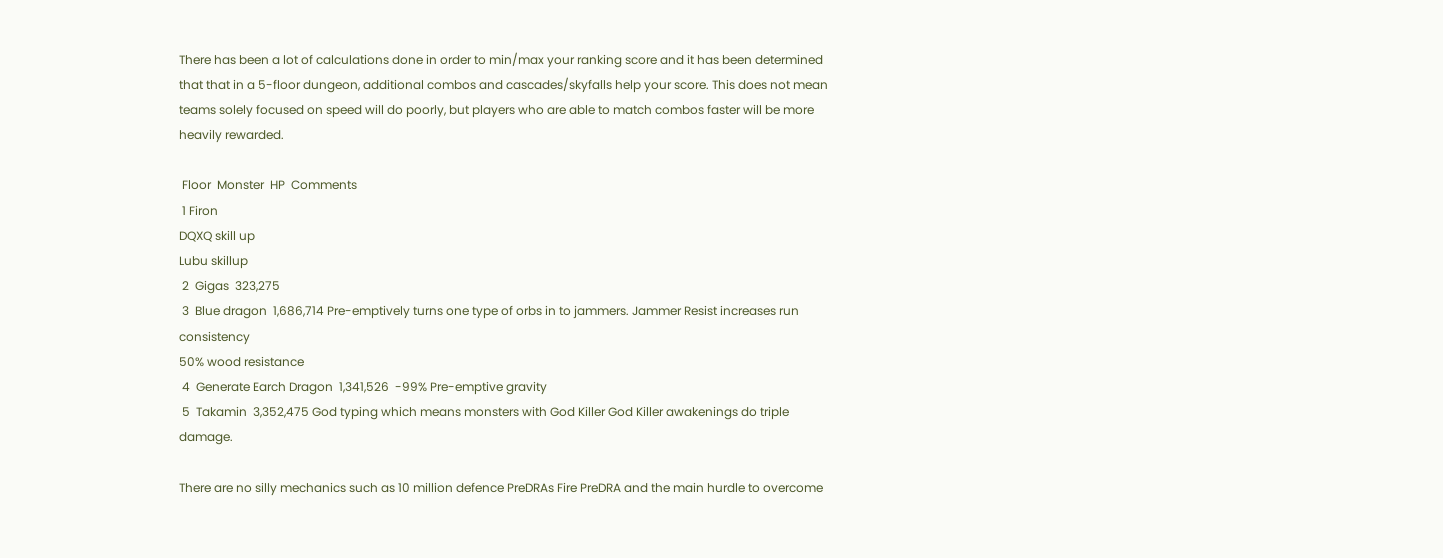There has been a lot of calculations done in order to min/max your ranking score and it has been determined that that in a 5-floor dungeon, additional combos and cascades/skyfalls help your score. This does not mean teams solely focused on speed will do poorly, but players who are able to match combos faster will be more heavily rewarded.

 Floor  Monster  HP  Comments
 1 Firon
DQXQ skill up
Lubu skillup
 2  Gigas  323,275
 3  Blue dragon  1,686,714 Pre-emptively turns one type of orbs in to jammers. Jammer Resist increases run consistency
50% wood resistance
 4  Generate Earch Dragon  1,341,526  -99% Pre-emptive gravity
 5  Takamin  3,352,475 God typing which means monsters with God Killer God Killer awakenings do triple damage.

There are no silly mechanics such as 10 million defence PreDRAs Fire PreDRA and the main hurdle to overcome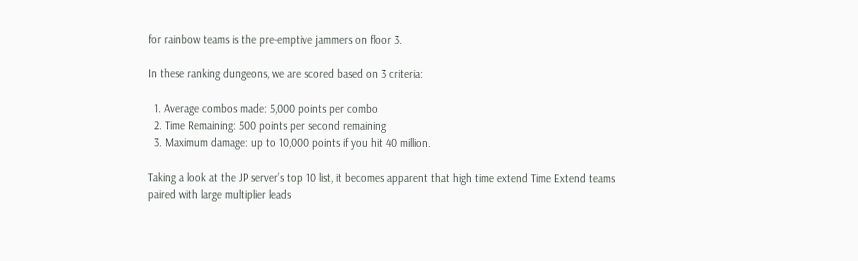for rainbow teams is the pre-emptive jammers on floor 3.

In these ranking dungeons, we are scored based on 3 criteria:

  1. Average combos made: 5,000 points per combo
  2. Time Remaining: 500 points per second remaining
  3. Maximum damage: up to 10,000 points if you hit 40 million.

Taking a look at the JP server’s top 10 list, it becomes apparent that high time extend Time Extend teams paired with large multiplier leads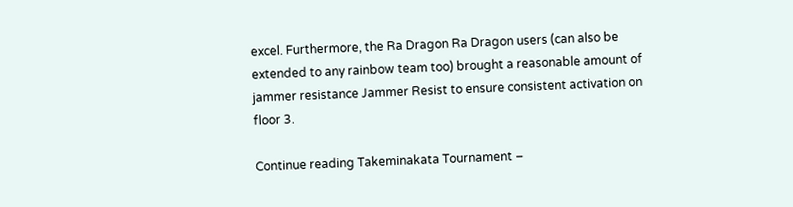excel. Furthermore, the Ra Dragon Ra Dragon users (can also be extended to any rainbow team too) brought a reasonable amount of jammer resistance Jammer Resist to ensure consistent activation on floor 3.

Continue reading Takeminakata Tournament –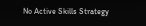No Active Skills Strategy